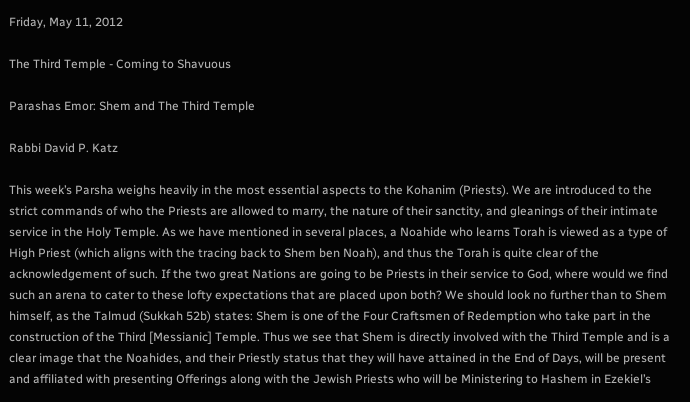Friday, May 11, 2012

The Third Temple - Coming to Shavuous

Parashas Emor: Shem and The Third Temple

Rabbi David P. Katz

This week’s Parsha weighs heavily in the most essential aspects to the Kohanim (Priests). We are introduced to the strict commands of who the Priests are allowed to marry, the nature of their sanctity, and gleanings of their intimate service in the Holy Temple. As we have mentioned in several places, a Noahide who learns Torah is viewed as a type of High Priest (which aligns with the tracing back to Shem ben Noah), and thus the Torah is quite clear of the acknowledgement of such. If the two great Nations are going to be Priests in their service to God, where would we find such an arena to cater to these lofty expectations that are placed upon both? We should look no further than to Shem himself, as the Talmud (Sukkah 52b) states: Shem is one of the Four Craftsmen of Redemption who take part in the construction of the Third [Messianic] Temple. Thus we see that Shem is directly involved with the Third Temple and is a clear image that the Noahides, and their Priestly status that they will have attained in the End of Days, will be present and affiliated with presenting Offerings along with the Jewish Priests who will be Ministering to Hashem in Ezekiel’s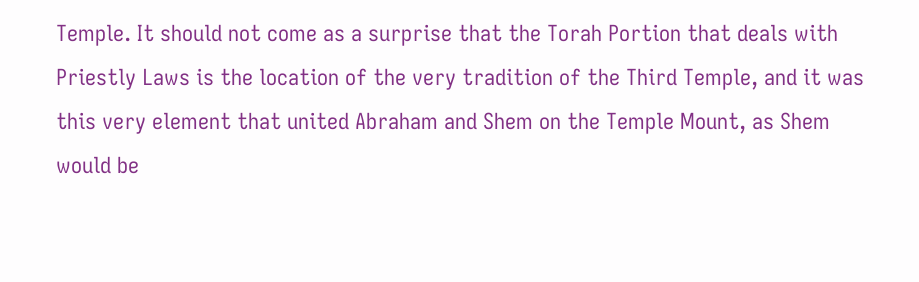Temple. It should not come as a surprise that the Torah Portion that deals with Priestly Laws is the location of the very tradition of the Third Temple, and it was this very element that united Abraham and Shem on the Temple Mount, as Shem would be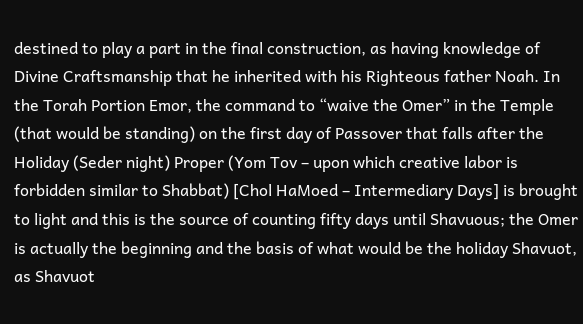destined to play a part in the final construction, as having knowledge of Divine Craftsmanship that he inherited with his Righteous father Noah. In the Torah Portion Emor, the command to “waive the Omer” in the Temple (that would be standing) on the first day of Passover that falls after the Holiday (Seder night) Proper (Yom Tov – upon which creative labor is forbidden similar to Shabbat) [Chol HaMoed – Intermediary Days] is brought to light and this is the source of counting fifty days until Shavuous; the Omer is actually the beginning and the basis of what would be the holiday Shavuot, as Shavuot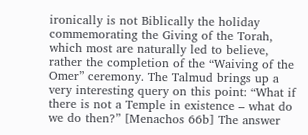ironically is not Biblically the holiday commemorating the Giving of the Torah, which most are naturally led to believe, rather the completion of the “Waiving of the Omer” ceremony. The Talmud brings up a very interesting query on this point: “What if there is not a Temple in existence – what do we do then?” [Menachos 66b] The answer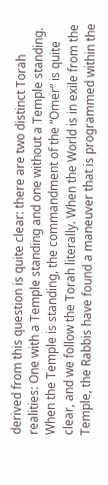derived from this question is quite clear: there are two distinct Torah realities: One with a Temple standing and one without a Temple standing. When the Temple is standing, the commandment of the “Omer” is quite clear, and we follow the Torah literally. When the World is in exile from the Temple, the Rabbis have found a maneuver that is programmed within the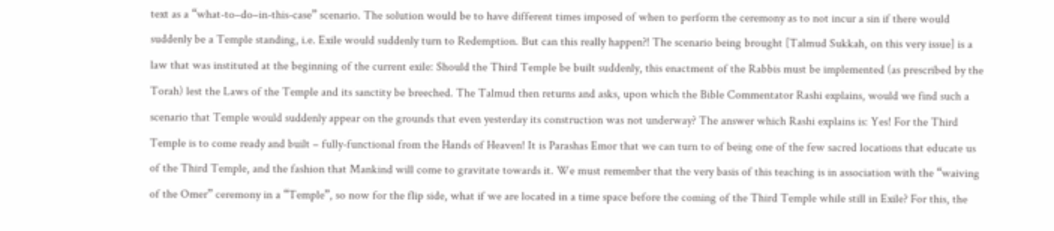text as a “what-to–do–in-this-case” scenario. The solution would be to have different times imposed of when to perform the ceremony as to not incur a sin if there would suddenly be a Temple standing, i.e. Exile would suddenly turn to Redemption. But can this really happen?! The scenario being brought [Talmud Sukkah, on this very issue] is a law that was instituted at the beginning of the current exile: Should the Third Temple be built suddenly, this enactment of the Rabbis must be implemented (as prescribed by the Torah) lest the Laws of the Temple and its sanctity be breeched. The Talmud then returns and asks, upon which the Bible Commentator Rashi explains, would we find such a scenario that Temple would suddenly appear on the grounds that even yesterday its construction was not underway? The answer which Rashi explains is: Yes! For the Third Temple is to come ready and built – fully-functional from the Hands of Heaven! It is Parashas Emor that we can turn to of being one of the few sacred locations that educate us of the Third Temple, and the fashion that Mankind will come to gravitate towards it. We must remember that the very basis of this teaching is in association with the “waiving of the Omer” ceremony in a “Temple”, so now for the flip side, what if we are located in a time space before the coming of the Third Temple while still in Exile? For this, the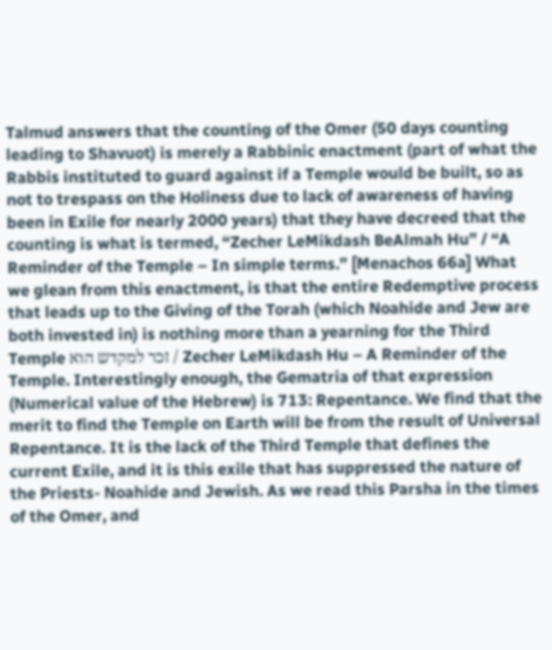Talmud answers that the counting of the Omer (50 days counting leading to Shavuot) is merely a Rabbinic enactment (part of what the Rabbis instituted to guard against if a Temple would be built, so as not to trespass on the Holiness due to lack of awareness of having been in Exile for nearly 2000 years) that they have decreed that the counting is what is termed, “Zecher LeMikdash BeAlmah Hu” / “A Reminder of the Temple – In simple terms.” [Menachos 66a] What we glean from this enactment, is that the entire Redemptive process that leads up to the Giving of the Torah (which Noahide and Jew are both invested in) is nothing more than a yearning for the Third Temple זכר למקדש הוא / Zecher LeMikdash Hu – A Reminder of the Temple. Interestingly enough, the Gematria of that expression (Numerical value of the Hebrew) is 713: Repentance. We find that the merit to find the Temple on Earth will be from the result of Universal Repentance. It is the lack of the Third Temple that defines the current Exile, and it is this exile that has suppressed the nature of the Priests- Noahide and Jewish. As we read this Parsha in the times of the Omer, and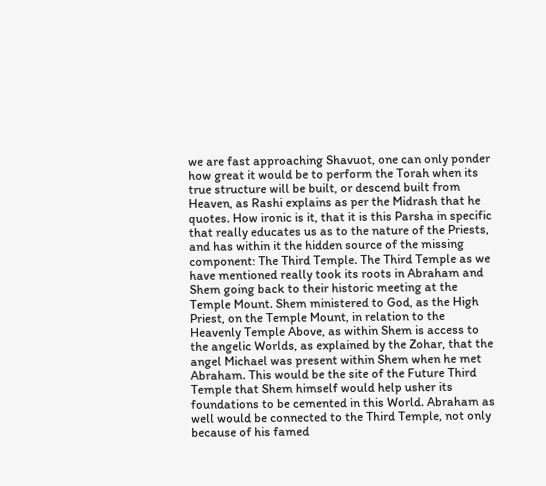we are fast approaching Shavuot, one can only ponder how great it would be to perform the Torah when its true structure will be built, or descend built from Heaven, as Rashi explains as per the Midrash that he quotes. How ironic is it, that it is this Parsha in specific that really educates us as to the nature of the Priests, and has within it the hidden source of the missing component: The Third Temple. The Third Temple as we have mentioned really took its roots in Abraham and Shem going back to their historic meeting at the Temple Mount. Shem ministered to God, as the High Priest, on the Temple Mount, in relation to the Heavenly Temple Above, as within Shem is access to the angelic Worlds, as explained by the Zohar, that the angel Michael was present within Shem when he met Abraham. This would be the site of the Future Third Temple that Shem himself would help usher its foundations to be cemented in this World. Abraham as well would be connected to the Third Temple, not only because of his famed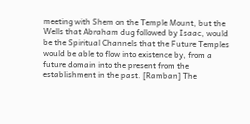meeting with Shem on the Temple Mount, but the Wells that Abraham dug followed by Isaac, would be the Spiritual Channels that the Future Temples would be able to flow into existence by, from a future domain into the present from the establishment in the past. [Ramban] The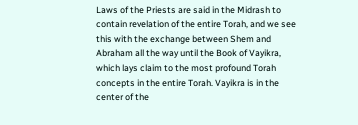Laws of the Priests are said in the Midrash to contain revelation of the entire Torah, and we see this with the exchange between Shem and Abraham all the way until the Book of Vayikra, which lays claim to the most profound Torah concepts in the entire Torah. Vayikra is in the center of the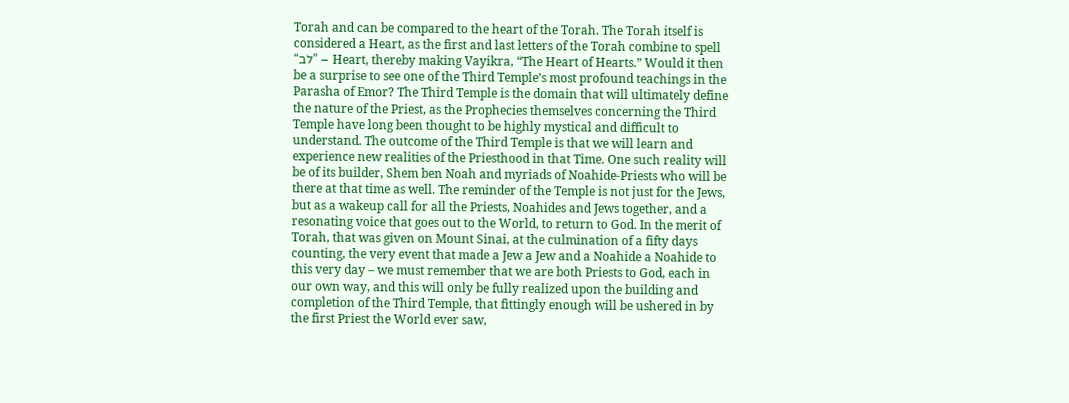Torah and can be compared to the heart of the Torah. The Torah itself is considered a Heart, as the first and last letters of the Torah combine to spell “לב” – Heart, thereby making Vayikra, “The Heart of Hearts.” Would it then be a surprise to see one of the Third Temple’s most profound teachings in the Parasha of Emor? The Third Temple is the domain that will ultimately define the nature of the Priest, as the Prophecies themselves concerning the Third Temple have long been thought to be highly mystical and difficult to understand. The outcome of the Third Temple is that we will learn and experience new realities of the Priesthood in that Time. One such reality will be of its builder, Shem ben Noah and myriads of Noahide-Priests who will be there at that time as well. The reminder of the Temple is not just for the Jews, but as a wakeup call for all the Priests, Noahides and Jews together, and a resonating voice that goes out to the World, to return to God. In the merit of Torah, that was given on Mount Sinai, at the culmination of a fifty days counting, the very event that made a Jew a Jew and a Noahide a Noahide to this very day – we must remember that we are both Priests to God, each in our own way, and this will only be fully realized upon the building and completion of the Third Temple, that fittingly enough will be ushered in by the first Priest the World ever saw,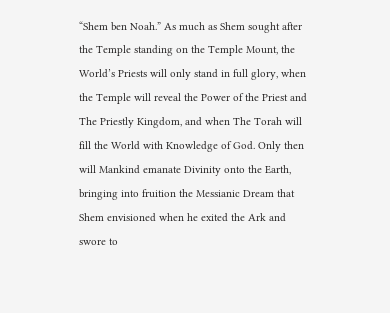“Shem ben Noah.” As much as Shem sought after the Temple standing on the Temple Mount, the World’s Priests will only stand in full glory, when the Temple will reveal the Power of the Priest and The Priestly Kingdom, and when The Torah will fill the World with Knowledge of God. Only then will Mankind emanate Divinity onto the Earth, bringing into fruition the Messianic Dream that Shem envisioned when he exited the Ark and swore to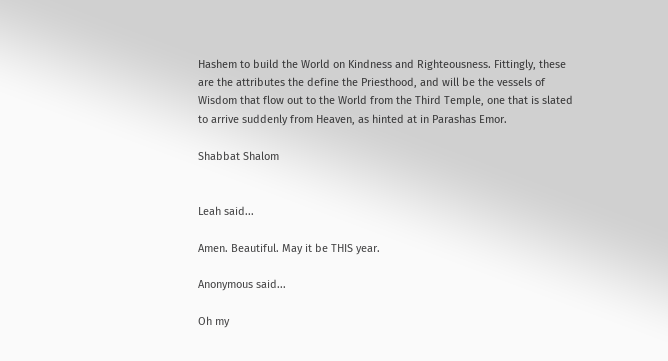Hashem to build the World on Kindness and Righteousness. Fittingly, these are the attributes the define the Priesthood, and will be the vessels of Wisdom that flow out to the World from the Third Temple, one that is slated to arrive suddenly from Heaven, as hinted at in Parashas Emor.

Shabbat Shalom


Leah said...

Amen. Beautiful. May it be THIS year.

Anonymous said...

Oh my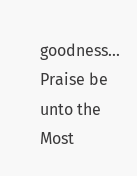goodness... Praise be unto the Most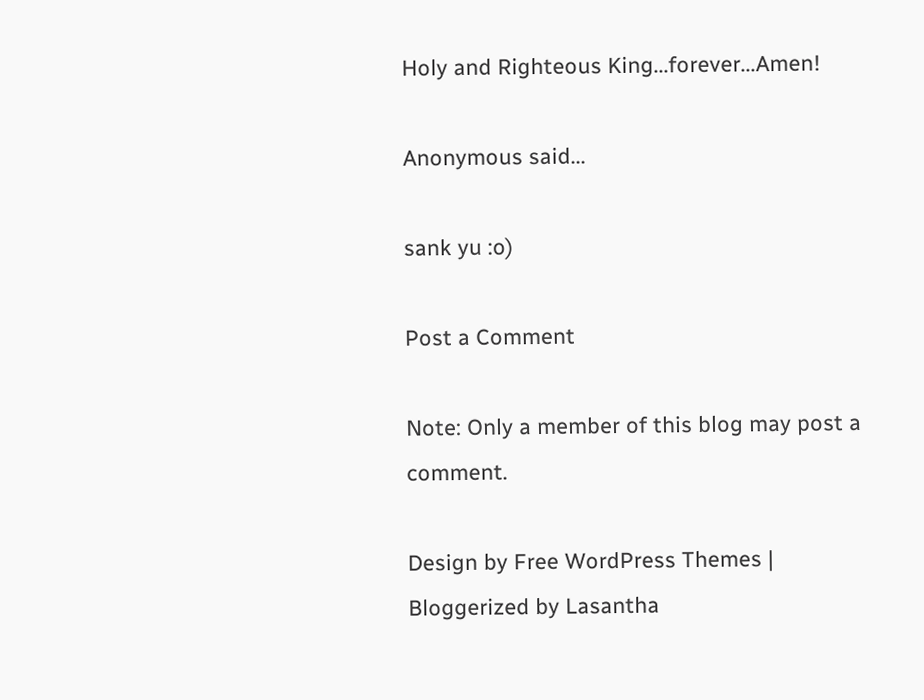Holy and Righteous King...forever...Amen!

Anonymous said...

sank yu :o)

Post a Comment

Note: Only a member of this blog may post a comment.

Design by Free WordPress Themes | Bloggerized by Lasantha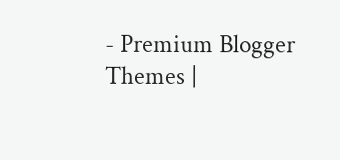- Premium Blogger Themes |